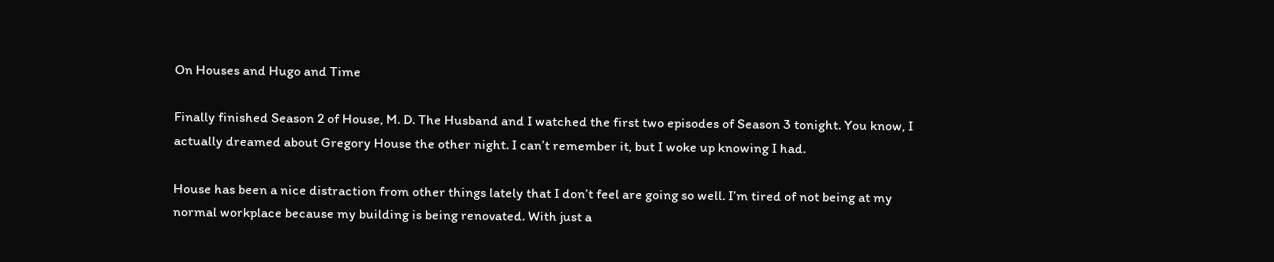On Houses and Hugo and Time

Finally finished Season 2 of House, M. D. The Husband and I watched the first two episodes of Season 3 tonight. You know, I actually dreamed about Gregory House the other night. I can’t remember it, but I woke up knowing I had.

House has been a nice distraction from other things lately that I don’t feel are going so well. I’m tired of not being at my normal workplace because my building is being renovated. With just a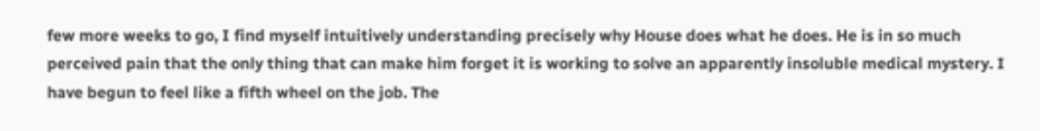few more weeks to go, I find myself intuitively understanding precisely why House does what he does. He is in so much perceived pain that the only thing that can make him forget it is working to solve an apparently insoluble medical mystery. I have begun to feel like a fifth wheel on the job. The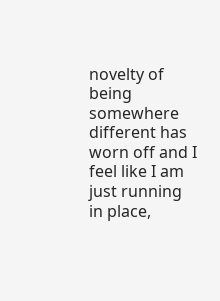novelty of being somewhere different has worn off and I feel like I am just running in place,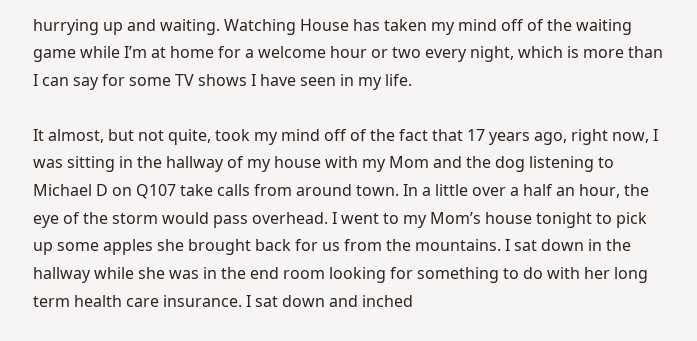hurrying up and waiting. Watching House has taken my mind off of the waiting game while I’m at home for a welcome hour or two every night, which is more than I can say for some TV shows I have seen in my life.

It almost, but not quite, took my mind off of the fact that 17 years ago, right now, I was sitting in the hallway of my house with my Mom and the dog listening to Michael D on Q107 take calls from around town. In a little over a half an hour, the eye of the storm would pass overhead. I went to my Mom’s house tonight to pick up some apples she brought back for us from the mountains. I sat down in the hallway while she was in the end room looking for something to do with her long term health care insurance. I sat down and inched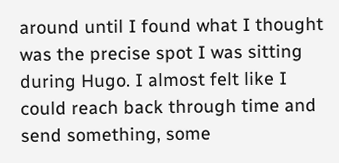around until I found what I thought was the precise spot I was sitting during Hugo. I almost felt like I could reach back through time and send something, some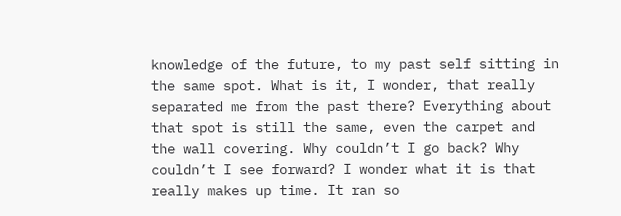knowledge of the future, to my past self sitting in the same spot. What is it, I wonder, that really separated me from the past there? Everything about that spot is still the same, even the carpet and the wall covering. Why couldn’t I go back? Why couldn’t I see forward? I wonder what it is that really makes up time. It ran so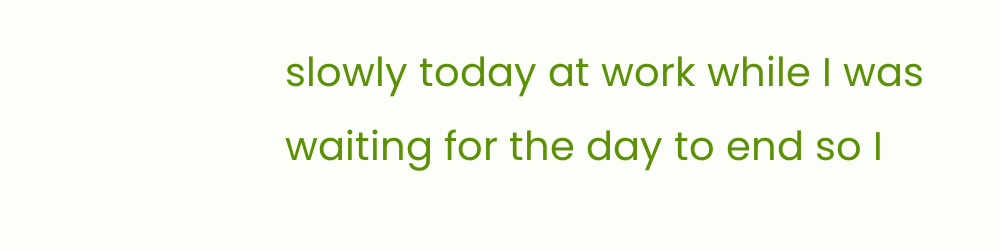slowly today at work while I was waiting for the day to end so I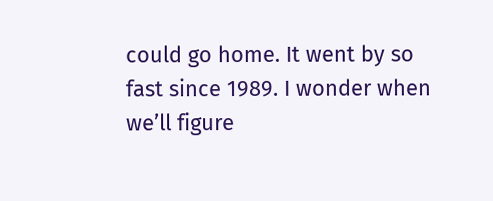could go home. It went by so fast since 1989. I wonder when we’ll figure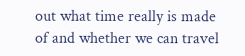out what time really is made of and whether we can travel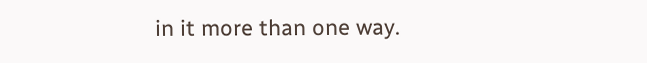in it more than one way.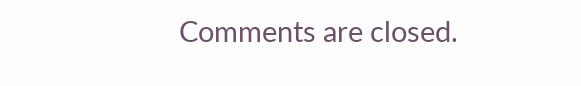Comments are closed.